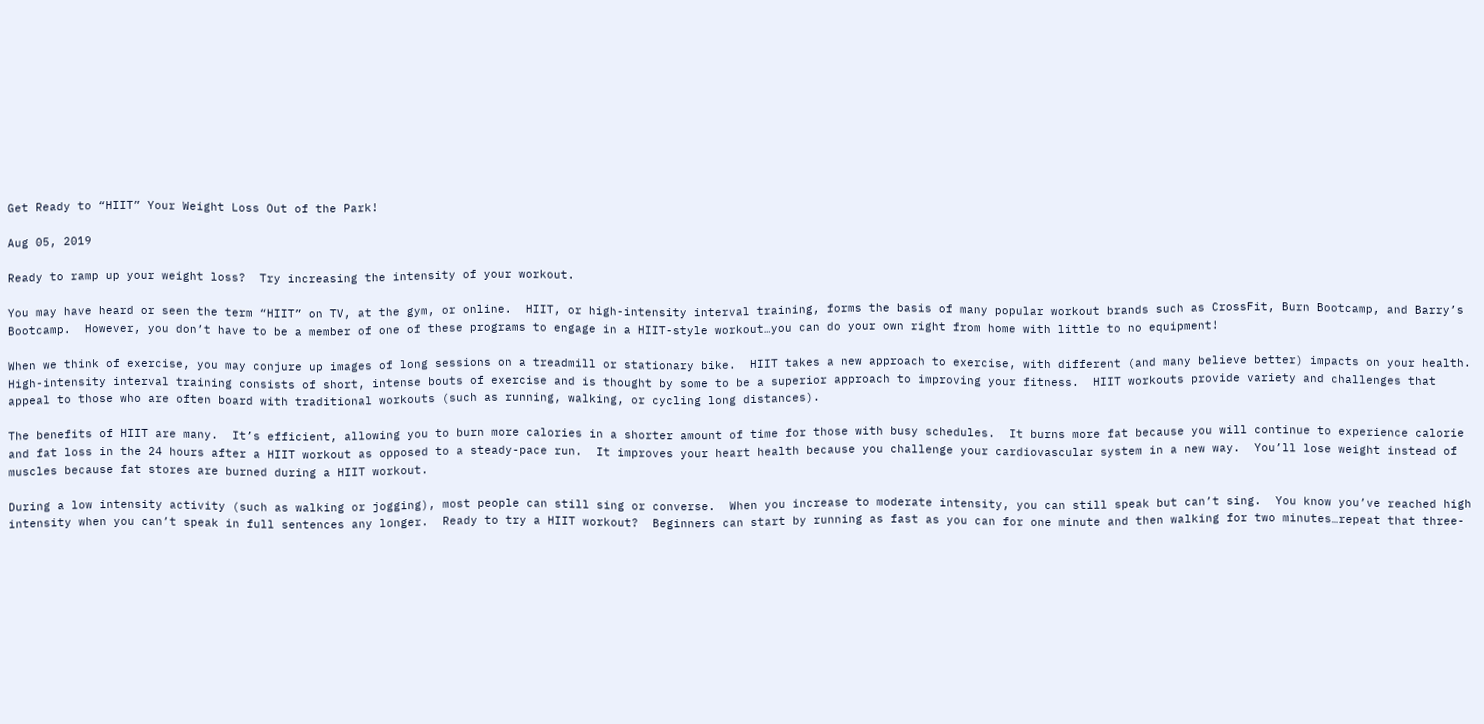Get Ready to “HIIT” Your Weight Loss Out of the Park!

Aug 05, 2019

Ready to ramp up your weight loss?  Try increasing the intensity of your workout.

You may have heard or seen the term “HIIT” on TV, at the gym, or online.  HIIT, or high-intensity interval training, forms the basis of many popular workout brands such as CrossFit, Burn Bootcamp, and Barry’s Bootcamp.  However, you don’t have to be a member of one of these programs to engage in a HIIT-style workout…you can do your own right from home with little to no equipment!

When we think of exercise, you may conjure up images of long sessions on a treadmill or stationary bike.  HIIT takes a new approach to exercise, with different (and many believe better) impacts on your health.  High-intensity interval training consists of short, intense bouts of exercise and is thought by some to be a superior approach to improving your fitness.  HIIT workouts provide variety and challenges that appeal to those who are often board with traditional workouts (such as running, walking, or cycling long distances).

The benefits of HIIT are many.  It’s efficient, allowing you to burn more calories in a shorter amount of time for those with busy schedules.  It burns more fat because you will continue to experience calorie and fat loss in the 24 hours after a HIIT workout as opposed to a steady-pace run.  It improves your heart health because you challenge your cardiovascular system in a new way.  You’ll lose weight instead of muscles because fat stores are burned during a HIIT workout.

During a low intensity activity (such as walking or jogging), most people can still sing or converse.  When you increase to moderate intensity, you can still speak but can’t sing.  You know you’ve reached high intensity when you can’t speak in full sentences any longer.  Ready to try a HIIT workout?  Beginners can start by running as fast as you can for one minute and then walking for two minutes…repeat that three-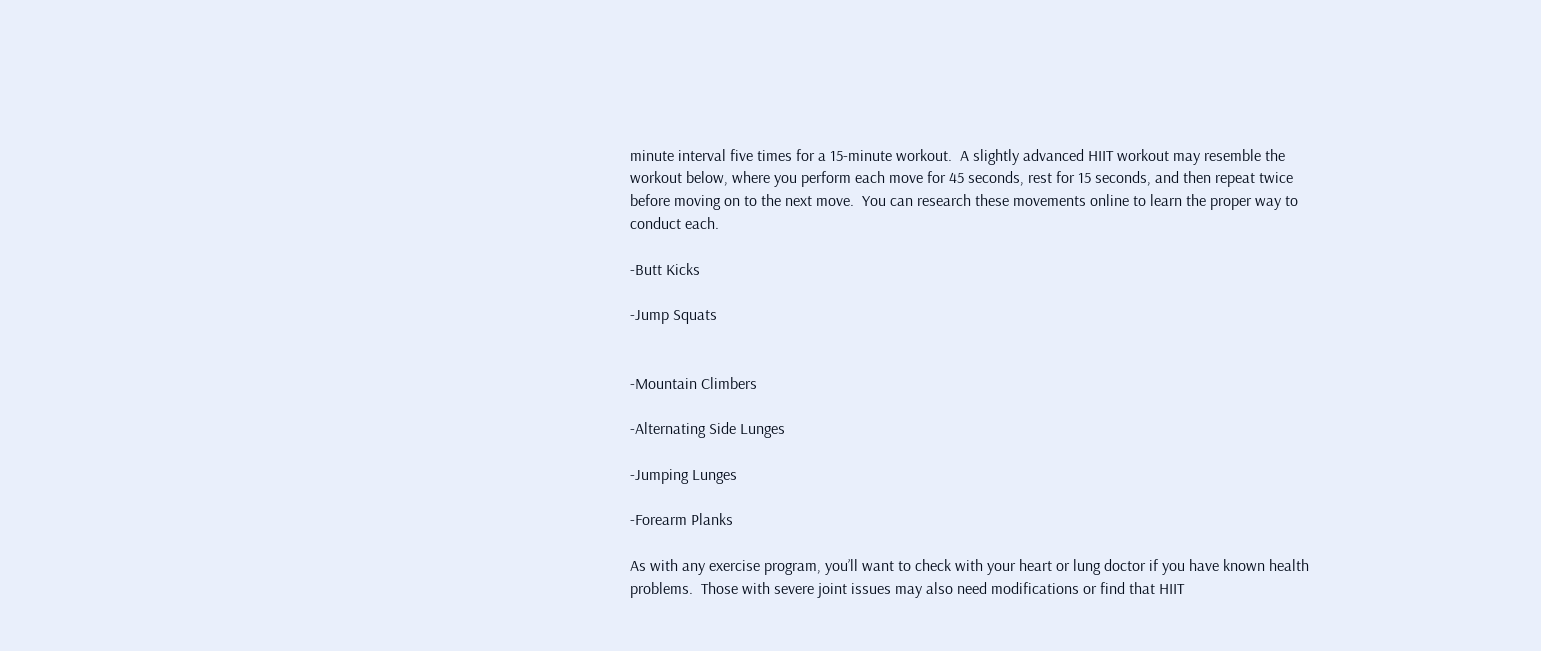minute interval five times for a 15-minute workout.  A slightly advanced HIIT workout may resemble the workout below, where you perform each move for 45 seconds, rest for 15 seconds, and then repeat twice before moving on to the next move.  You can research these movements online to learn the proper way to conduct each.

-Butt Kicks

-Jump Squats


-Mountain Climbers

-Alternating Side Lunges

-Jumping Lunges

-Forearm Planks

As with any exercise program, you’ll want to check with your heart or lung doctor if you have known health problems.  Those with severe joint issues may also need modifications or find that HIIT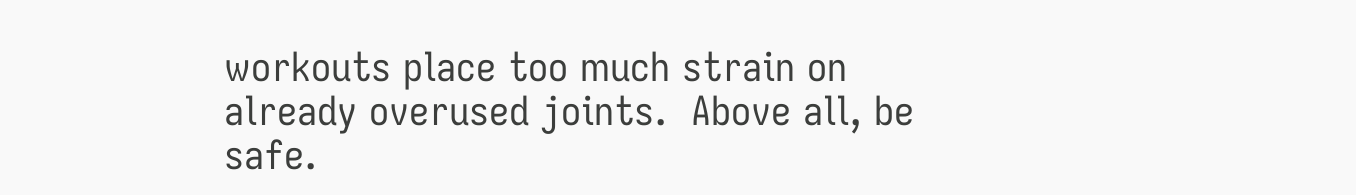workouts place too much strain on already overused joints.  Above all, be safe.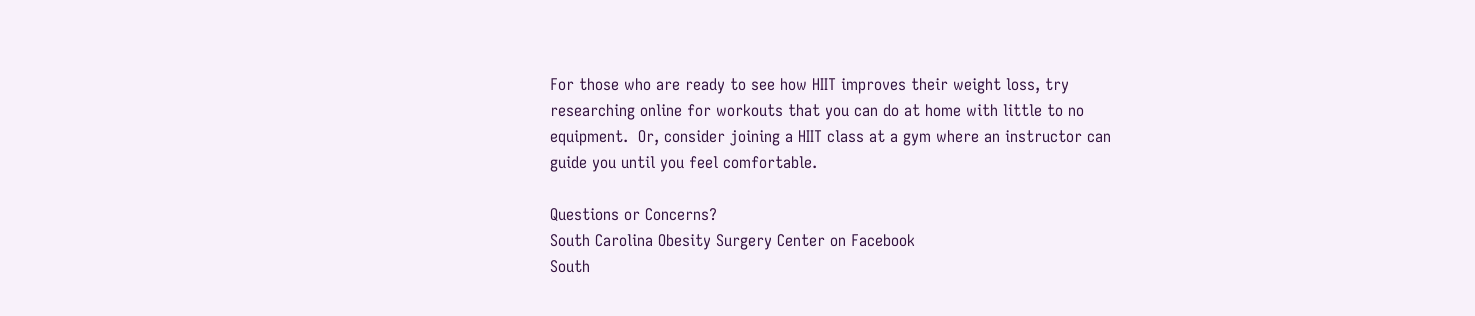For those who are ready to see how HIIT improves their weight loss, try researching online for workouts that you can do at home with little to no equipment.  Or, consider joining a HIIT class at a gym where an instructor can guide you until you feel comfortable.

Questions or Concerns?
South Carolina Obesity Surgery Center on Facebook
South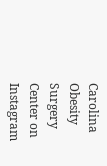Carolina Obesity Surgery Center on Instagram